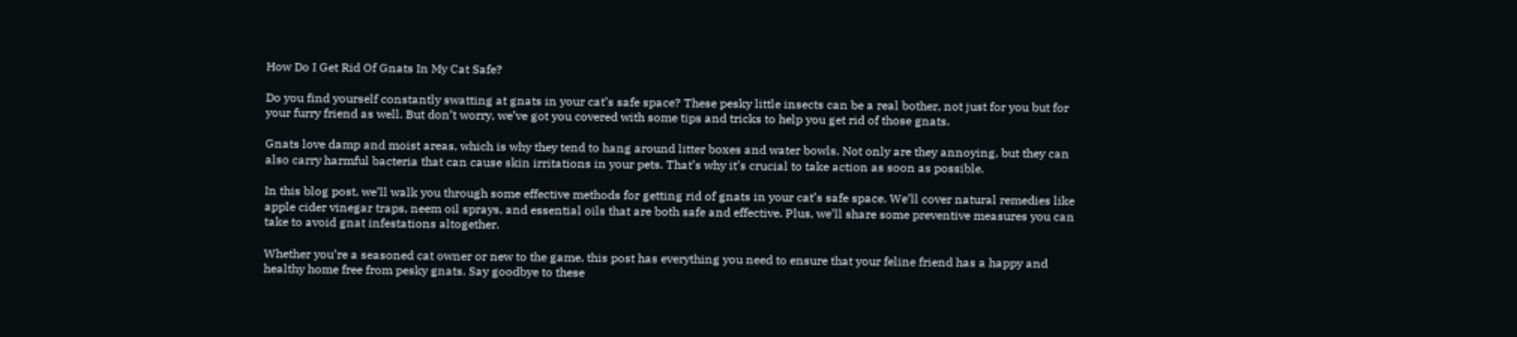How Do I Get Rid Of Gnats In My Cat Safe?

Do you find yourself constantly swatting at gnats in your cat’s safe space? These pesky little insects can be a real bother, not just for you but for your furry friend as well. But don’t worry, we’ve got you covered with some tips and tricks to help you get rid of those gnats.

Gnats love damp and moist areas, which is why they tend to hang around litter boxes and water bowls. Not only are they annoying, but they can also carry harmful bacteria that can cause skin irritations in your pets. That’s why it’s crucial to take action as soon as possible.

In this blog post, we’ll walk you through some effective methods for getting rid of gnats in your cat’s safe space. We’ll cover natural remedies like apple cider vinegar traps, neem oil sprays, and essential oils that are both safe and effective. Plus, we’ll share some preventive measures you can take to avoid gnat infestations altogether.

Whether you’re a seasoned cat owner or new to the game, this post has everything you need to ensure that your feline friend has a happy and healthy home free from pesky gnats. Say goodbye to these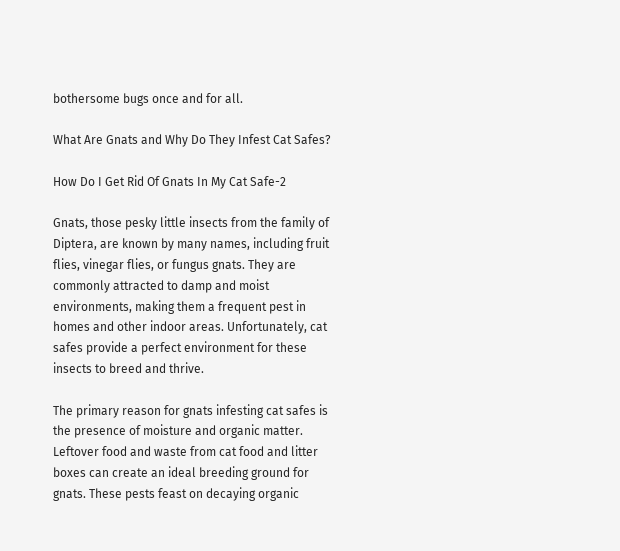bothersome bugs once and for all.

What Are Gnats and Why Do They Infest Cat Safes?

How Do I Get Rid Of Gnats In My Cat Safe-2

Gnats, those pesky little insects from the family of Diptera, are known by many names, including fruit flies, vinegar flies, or fungus gnats. They are commonly attracted to damp and moist environments, making them a frequent pest in homes and other indoor areas. Unfortunately, cat safes provide a perfect environment for these insects to breed and thrive.

The primary reason for gnats infesting cat safes is the presence of moisture and organic matter. Leftover food and waste from cat food and litter boxes can create an ideal breeding ground for gnats. These pests feast on decaying organic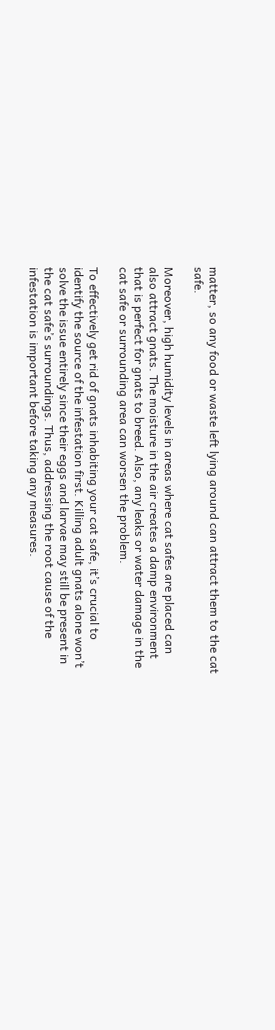matter, so any food or waste left lying around can attract them to the cat safe.

Moreover, high humidity levels in areas where cat safes are placed can also attract gnats. The moisture in the air creates a damp environment that is perfect for gnats to breed. Also, any leaks or water damage in the cat safe or surrounding area can worsen the problem.

To effectively get rid of gnats inhabiting your cat safe, it’s crucial to identify the source of the infestation first. Killing adult gnats alone won’t solve the issue entirely since their eggs and larvae may still be present in the cat safe’s surroundings. Thus, addressing the root cause of the infestation is important before taking any measures.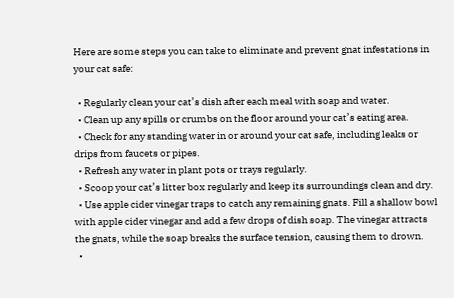Here are some steps you can take to eliminate and prevent gnat infestations in your cat safe:

  • Regularly clean your cat’s dish after each meal with soap and water.
  • Clean up any spills or crumbs on the floor around your cat’s eating area.
  • Check for any standing water in or around your cat safe, including leaks or drips from faucets or pipes.
  • Refresh any water in plant pots or trays regularly.
  • Scoop your cat’s litter box regularly and keep its surroundings clean and dry.
  • Use apple cider vinegar traps to catch any remaining gnats. Fill a shallow bowl with apple cider vinegar and add a few drops of dish soap. The vinegar attracts the gnats, while the soap breaks the surface tension, causing them to drown.
  •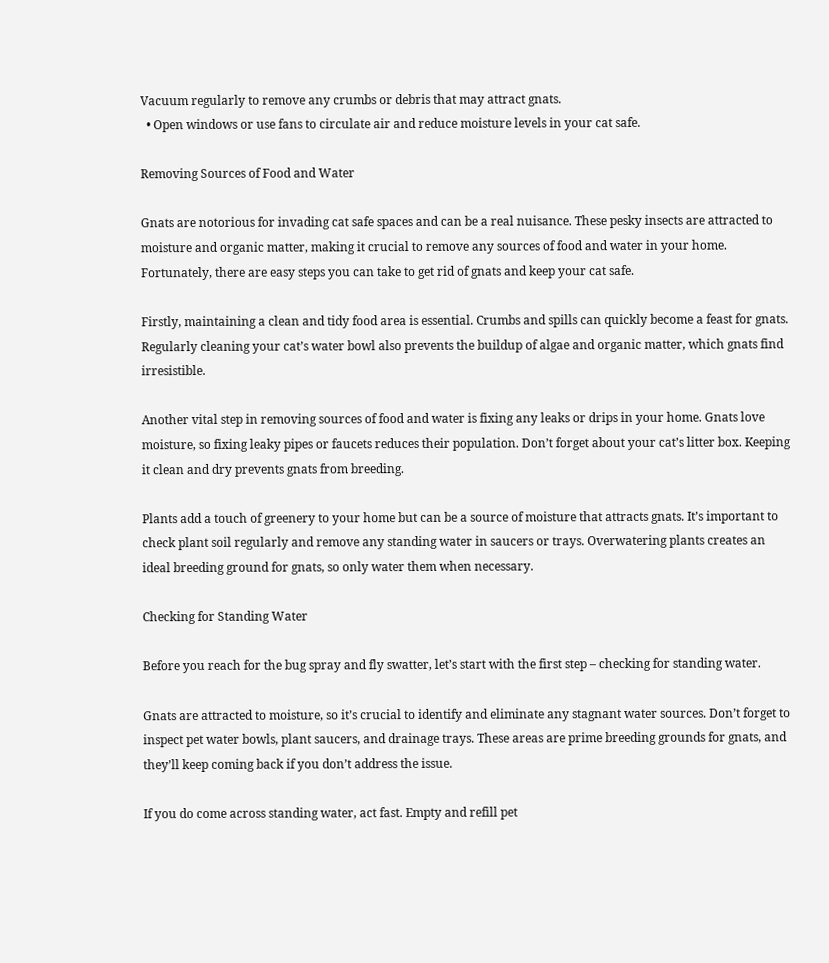Vacuum regularly to remove any crumbs or debris that may attract gnats.
  • Open windows or use fans to circulate air and reduce moisture levels in your cat safe.

Removing Sources of Food and Water

Gnats are notorious for invading cat safe spaces and can be a real nuisance. These pesky insects are attracted to moisture and organic matter, making it crucial to remove any sources of food and water in your home. Fortunately, there are easy steps you can take to get rid of gnats and keep your cat safe.

Firstly, maintaining a clean and tidy food area is essential. Crumbs and spills can quickly become a feast for gnats. Regularly cleaning your cat’s water bowl also prevents the buildup of algae and organic matter, which gnats find irresistible.

Another vital step in removing sources of food and water is fixing any leaks or drips in your home. Gnats love moisture, so fixing leaky pipes or faucets reduces their population. Don’t forget about your cat’s litter box. Keeping it clean and dry prevents gnats from breeding.

Plants add a touch of greenery to your home but can be a source of moisture that attracts gnats. It’s important to check plant soil regularly and remove any standing water in saucers or trays. Overwatering plants creates an ideal breeding ground for gnats, so only water them when necessary.

Checking for Standing Water

Before you reach for the bug spray and fly swatter, let’s start with the first step – checking for standing water.

Gnats are attracted to moisture, so it’s crucial to identify and eliminate any stagnant water sources. Don’t forget to inspect pet water bowls, plant saucers, and drainage trays. These areas are prime breeding grounds for gnats, and they’ll keep coming back if you don’t address the issue.

If you do come across standing water, act fast. Empty and refill pet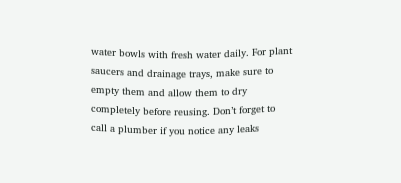water bowls with fresh water daily. For plant saucers and drainage trays, make sure to empty them and allow them to dry completely before reusing. Don’t forget to call a plumber if you notice any leaks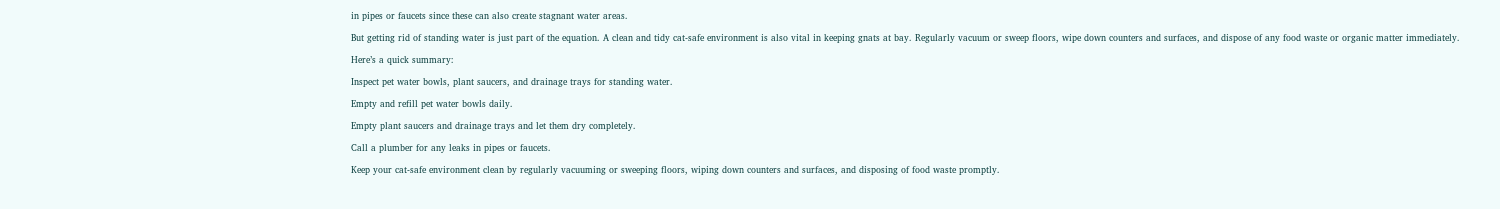in pipes or faucets since these can also create stagnant water areas.

But getting rid of standing water is just part of the equation. A clean and tidy cat-safe environment is also vital in keeping gnats at bay. Regularly vacuum or sweep floors, wipe down counters and surfaces, and dispose of any food waste or organic matter immediately.

Here’s a quick summary:

Inspect pet water bowls, plant saucers, and drainage trays for standing water.

Empty and refill pet water bowls daily.

Empty plant saucers and drainage trays and let them dry completely.

Call a plumber for any leaks in pipes or faucets.

Keep your cat-safe environment clean by regularly vacuuming or sweeping floors, wiping down counters and surfaces, and disposing of food waste promptly.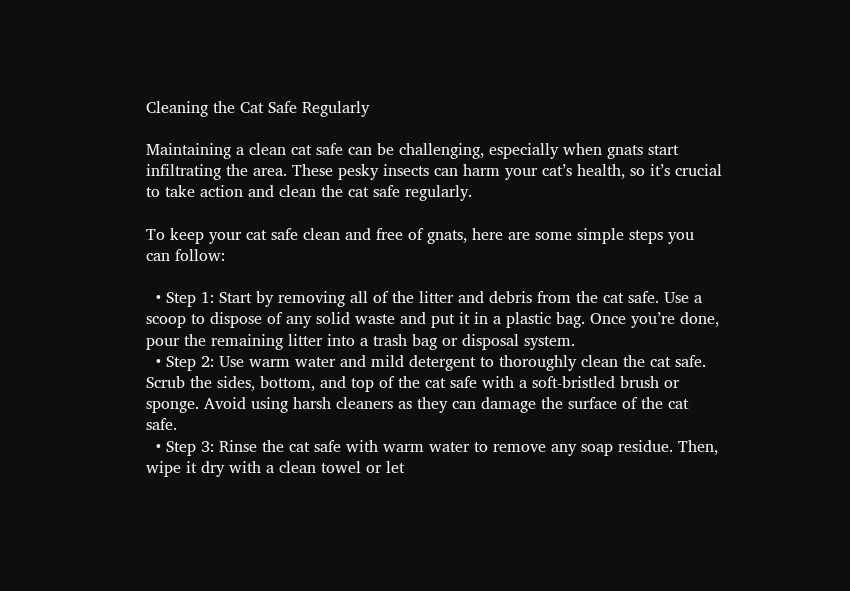Cleaning the Cat Safe Regularly

Maintaining a clean cat safe can be challenging, especially when gnats start infiltrating the area. These pesky insects can harm your cat’s health, so it’s crucial to take action and clean the cat safe regularly.

To keep your cat safe clean and free of gnats, here are some simple steps you can follow:

  • Step 1: Start by removing all of the litter and debris from the cat safe. Use a scoop to dispose of any solid waste and put it in a plastic bag. Once you’re done, pour the remaining litter into a trash bag or disposal system.
  • Step 2: Use warm water and mild detergent to thoroughly clean the cat safe. Scrub the sides, bottom, and top of the cat safe with a soft-bristled brush or sponge. Avoid using harsh cleaners as they can damage the surface of the cat safe.
  • Step 3: Rinse the cat safe with warm water to remove any soap residue. Then, wipe it dry with a clean towel or let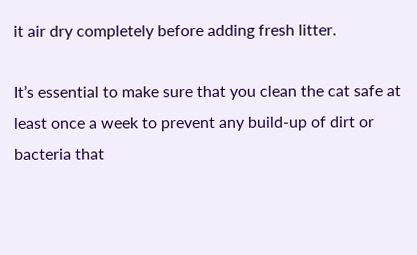it air dry completely before adding fresh litter.

It’s essential to make sure that you clean the cat safe at least once a week to prevent any build-up of dirt or bacteria that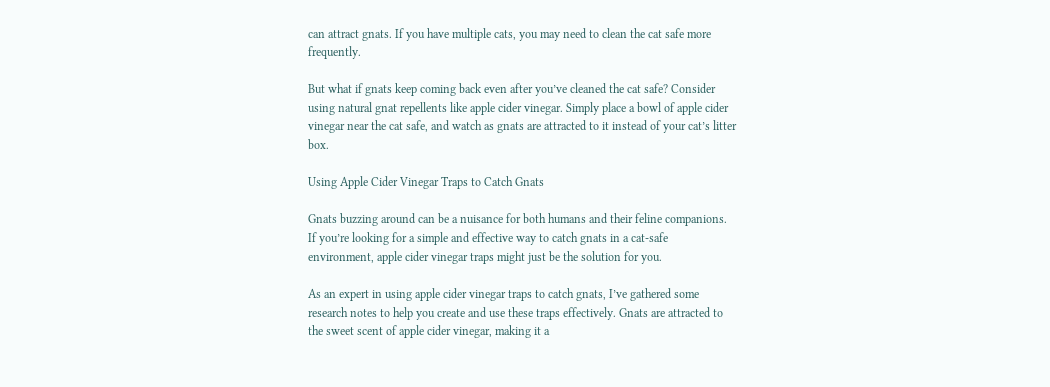can attract gnats. If you have multiple cats, you may need to clean the cat safe more frequently.

But what if gnats keep coming back even after you’ve cleaned the cat safe? Consider using natural gnat repellents like apple cider vinegar. Simply place a bowl of apple cider vinegar near the cat safe, and watch as gnats are attracted to it instead of your cat’s litter box.

Using Apple Cider Vinegar Traps to Catch Gnats

Gnats buzzing around can be a nuisance for both humans and their feline companions. If you’re looking for a simple and effective way to catch gnats in a cat-safe environment, apple cider vinegar traps might just be the solution for you.

As an expert in using apple cider vinegar traps to catch gnats, I’ve gathered some research notes to help you create and use these traps effectively. Gnats are attracted to the sweet scent of apple cider vinegar, making it a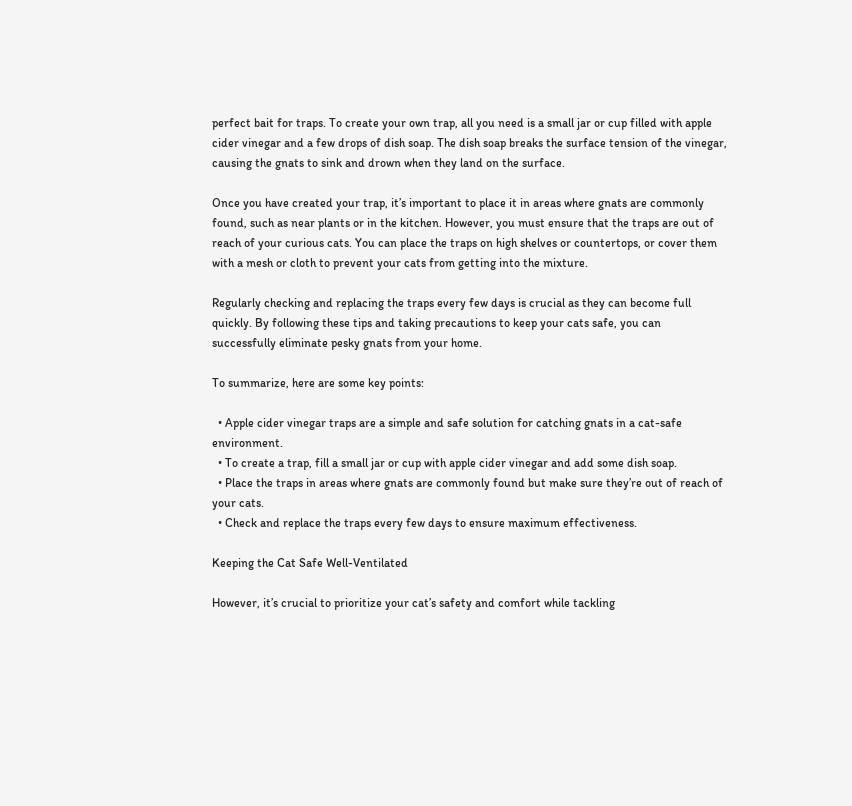perfect bait for traps. To create your own trap, all you need is a small jar or cup filled with apple cider vinegar and a few drops of dish soap. The dish soap breaks the surface tension of the vinegar, causing the gnats to sink and drown when they land on the surface.

Once you have created your trap, it’s important to place it in areas where gnats are commonly found, such as near plants or in the kitchen. However, you must ensure that the traps are out of reach of your curious cats. You can place the traps on high shelves or countertops, or cover them with a mesh or cloth to prevent your cats from getting into the mixture.

Regularly checking and replacing the traps every few days is crucial as they can become full quickly. By following these tips and taking precautions to keep your cats safe, you can successfully eliminate pesky gnats from your home.

To summarize, here are some key points:

  • Apple cider vinegar traps are a simple and safe solution for catching gnats in a cat-safe environment.
  • To create a trap, fill a small jar or cup with apple cider vinegar and add some dish soap.
  • Place the traps in areas where gnats are commonly found but make sure they’re out of reach of your cats.
  • Check and replace the traps every few days to ensure maximum effectiveness.

Keeping the Cat Safe Well-Ventilated

However, it’s crucial to prioritize your cat’s safety and comfort while tackling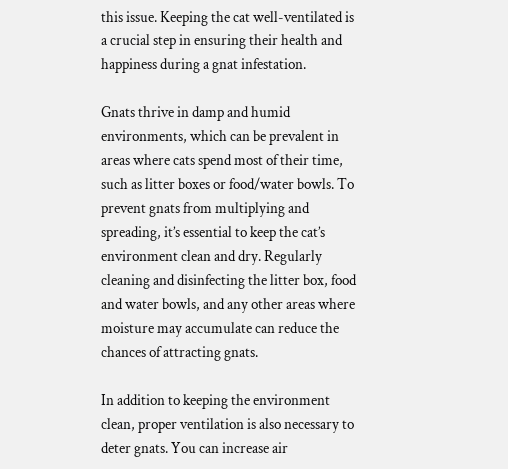this issue. Keeping the cat well-ventilated is a crucial step in ensuring their health and happiness during a gnat infestation.

Gnats thrive in damp and humid environments, which can be prevalent in areas where cats spend most of their time, such as litter boxes or food/water bowls. To prevent gnats from multiplying and spreading, it’s essential to keep the cat’s environment clean and dry. Regularly cleaning and disinfecting the litter box, food and water bowls, and any other areas where moisture may accumulate can reduce the chances of attracting gnats.

In addition to keeping the environment clean, proper ventilation is also necessary to deter gnats. You can increase air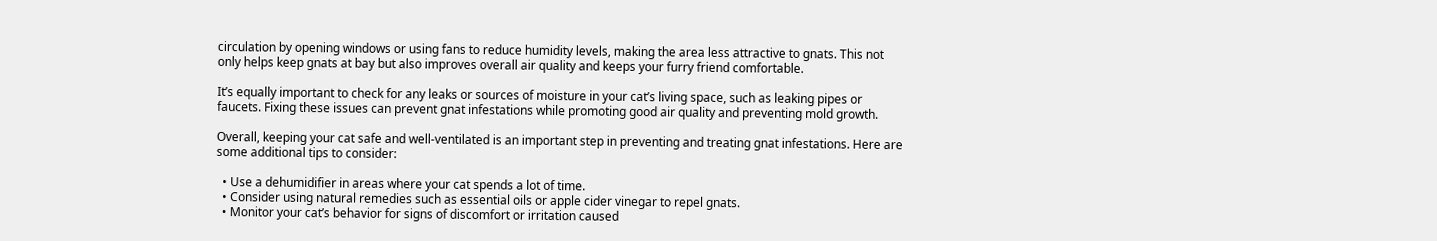circulation by opening windows or using fans to reduce humidity levels, making the area less attractive to gnats. This not only helps keep gnats at bay but also improves overall air quality and keeps your furry friend comfortable.

It’s equally important to check for any leaks or sources of moisture in your cat’s living space, such as leaking pipes or faucets. Fixing these issues can prevent gnat infestations while promoting good air quality and preventing mold growth.

Overall, keeping your cat safe and well-ventilated is an important step in preventing and treating gnat infestations. Here are some additional tips to consider:

  • Use a dehumidifier in areas where your cat spends a lot of time.
  • Consider using natural remedies such as essential oils or apple cider vinegar to repel gnats.
  • Monitor your cat’s behavior for signs of discomfort or irritation caused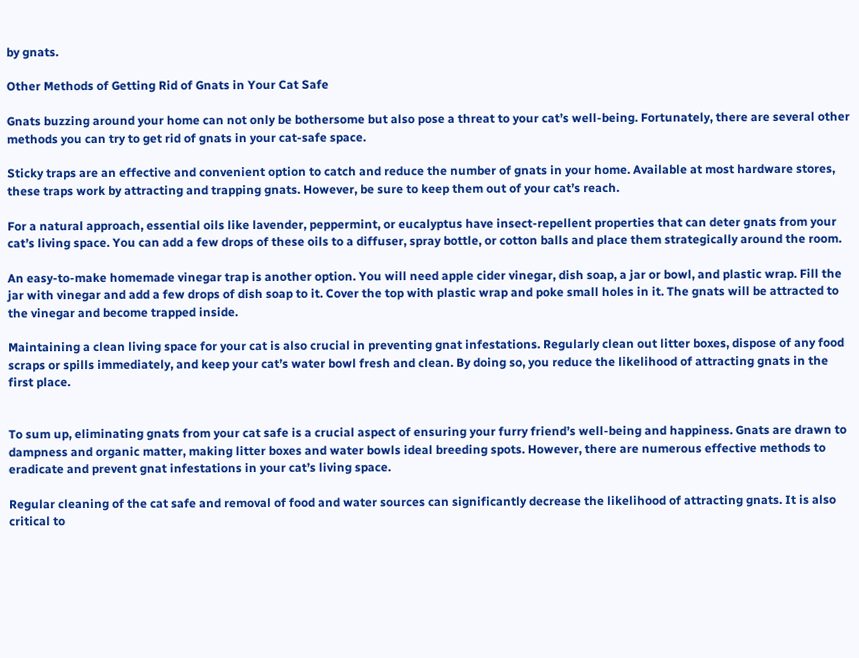by gnats.

Other Methods of Getting Rid of Gnats in Your Cat Safe

Gnats buzzing around your home can not only be bothersome but also pose a threat to your cat’s well-being. Fortunately, there are several other methods you can try to get rid of gnats in your cat-safe space.

Sticky traps are an effective and convenient option to catch and reduce the number of gnats in your home. Available at most hardware stores, these traps work by attracting and trapping gnats. However, be sure to keep them out of your cat’s reach.

For a natural approach, essential oils like lavender, peppermint, or eucalyptus have insect-repellent properties that can deter gnats from your cat’s living space. You can add a few drops of these oils to a diffuser, spray bottle, or cotton balls and place them strategically around the room.

An easy-to-make homemade vinegar trap is another option. You will need apple cider vinegar, dish soap, a jar or bowl, and plastic wrap. Fill the jar with vinegar and add a few drops of dish soap to it. Cover the top with plastic wrap and poke small holes in it. The gnats will be attracted to the vinegar and become trapped inside.

Maintaining a clean living space for your cat is also crucial in preventing gnat infestations. Regularly clean out litter boxes, dispose of any food scraps or spills immediately, and keep your cat’s water bowl fresh and clean. By doing so, you reduce the likelihood of attracting gnats in the first place.


To sum up, eliminating gnats from your cat safe is a crucial aspect of ensuring your furry friend’s well-being and happiness. Gnats are drawn to dampness and organic matter, making litter boxes and water bowls ideal breeding spots. However, there are numerous effective methods to eradicate and prevent gnat infestations in your cat’s living space.

Regular cleaning of the cat safe and removal of food and water sources can significantly decrease the likelihood of attracting gnats. It is also critical to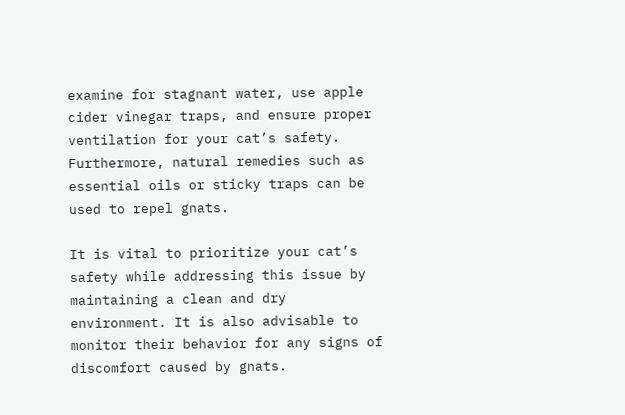examine for stagnant water, use apple cider vinegar traps, and ensure proper ventilation for your cat’s safety. Furthermore, natural remedies such as essential oils or sticky traps can be used to repel gnats.

It is vital to prioritize your cat’s safety while addressing this issue by maintaining a clean and dry environment. It is also advisable to monitor their behavior for any signs of discomfort caused by gnats.